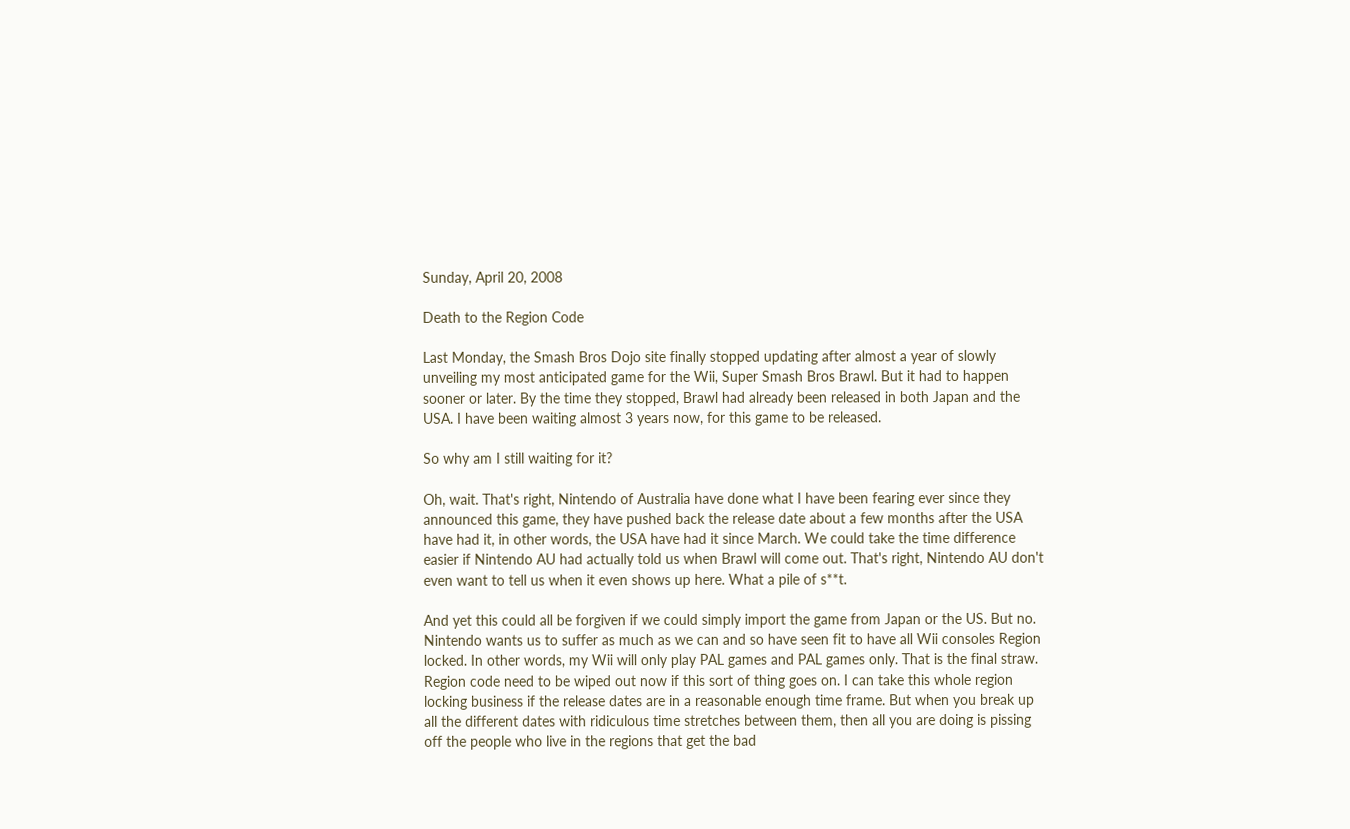Sunday, April 20, 2008

Death to the Region Code

Last Monday, the Smash Bros Dojo site finally stopped updating after almost a year of slowly unveiling my most anticipated game for the Wii, Super Smash Bros Brawl. But it had to happen sooner or later. By the time they stopped, Brawl had already been released in both Japan and the USA. I have been waiting almost 3 years now, for this game to be released.

So why am I still waiting for it?

Oh, wait. That's right, Nintendo of Australia have done what I have been fearing ever since they announced this game, they have pushed back the release date about a few months after the USA have had it, in other words, the USA have had it since March. We could take the time difference easier if Nintendo AU had actually told us when Brawl will come out. That's right, Nintendo AU don't even want to tell us when it even shows up here. What a pile of s**t.

And yet this could all be forgiven if we could simply import the game from Japan or the US. But no. Nintendo wants us to suffer as much as we can and so have seen fit to have all Wii consoles Region locked. In other words, my Wii will only play PAL games and PAL games only. That is the final straw. Region code need to be wiped out now if this sort of thing goes on. I can take this whole region locking business if the release dates are in a reasonable enough time frame. But when you break up all the different dates with ridiculous time stretches between them, then all you are doing is pissing off the people who live in the regions that get the bad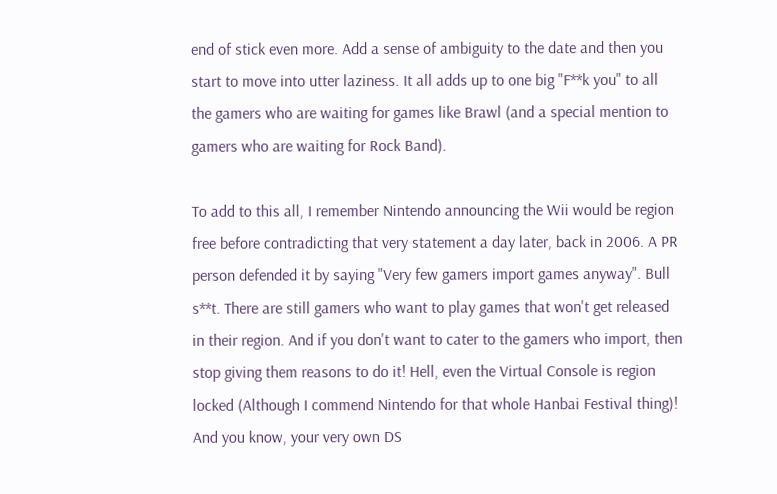end of stick even more. Add a sense of ambiguity to the date and then you start to move into utter laziness. It all adds up to one big "F**k you" to all the gamers who are waiting for games like Brawl (and a special mention to gamers who are waiting for Rock Band).

To add to this all, I remember Nintendo announcing the Wii would be region free before contradicting that very statement a day later, back in 2006. A PR person defended it by saying "Very few gamers import games anyway". Bull s**t. There are still gamers who want to play games that won't get released in their region. And if you don't want to cater to the gamers who import, then stop giving them reasons to do it! Hell, even the Virtual Console is region locked (Although I commend Nintendo for that whole Hanbai Festival thing)! And you know, your very own DS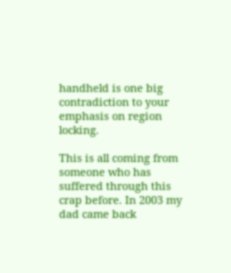handheld is one big contradiction to your emphasis on region locking.

This is all coming from someone who has suffered through this crap before. In 2003 my dad came back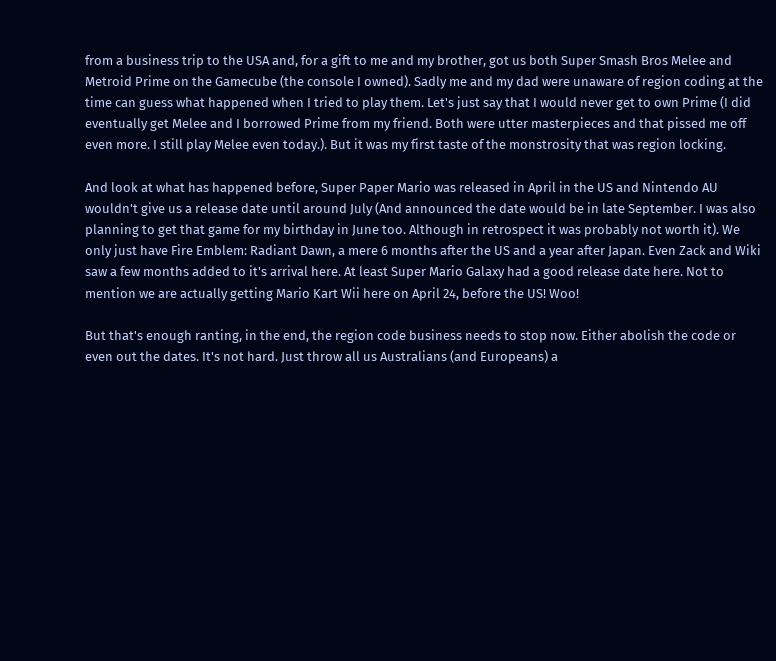from a business trip to the USA and, for a gift to me and my brother, got us both Super Smash Bros Melee and Metroid Prime on the Gamecube (the console I owned). Sadly me and my dad were unaware of region coding at the time can guess what happened when I tried to play them. Let's just say that I would never get to own Prime (I did eventually get Melee and I borrowed Prime from my friend. Both were utter masterpieces and that pissed me off even more. I still play Melee even today.). But it was my first taste of the monstrosity that was region locking.

And look at what has happened before, Super Paper Mario was released in April in the US and Nintendo AU wouldn't give us a release date until around July (And announced the date would be in late September. I was also planning to get that game for my birthday in June too. Although in retrospect it was probably not worth it). We only just have Fire Emblem: Radiant Dawn, a mere 6 months after the US and a year after Japan. Even Zack and Wiki saw a few months added to it's arrival here. At least Super Mario Galaxy had a good release date here. Not to mention we are actually getting Mario Kart Wii here on April 24, before the US! Woo!

But that's enough ranting, in the end, the region code business needs to stop now. Either abolish the code or even out the dates. It's not hard. Just throw all us Australians (and Europeans) a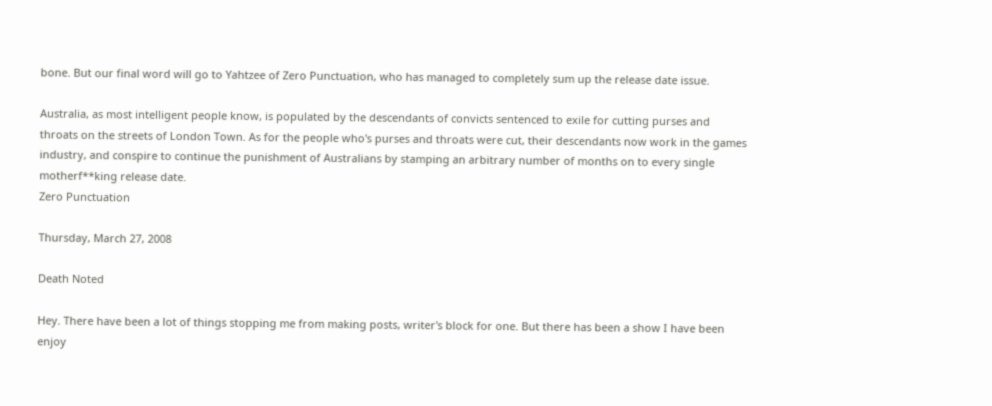bone. But our final word will go to Yahtzee of Zero Punctuation, who has managed to completely sum up the release date issue.

Australia, as most intelligent people know, is populated by the descendants of convicts sentenced to exile for cutting purses and throats on the streets of London Town. As for the people who's purses and throats were cut, their descendants now work in the games industry, and conspire to continue the punishment of Australians by stamping an arbitrary number of months on to every single motherf**king release date.
Zero Punctuation

Thursday, March 27, 2008

Death Noted

Hey. There have been a lot of things stopping me from making posts, writer's block for one. But there has been a show I have been enjoy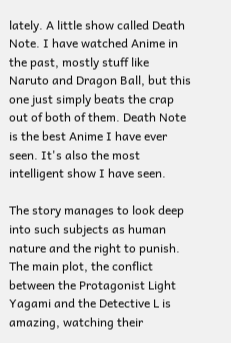lately. A little show called Death Note. I have watched Anime in the past, mostly stuff like Naruto and Dragon Ball, but this one just simply beats the crap out of both of them. Death Note is the best Anime I have ever seen. It's also the most intelligent show I have seen.

The story manages to look deep into such subjects as human nature and the right to punish. The main plot, the conflict between the Protagonist Light Yagami and the Detective L is amazing, watching their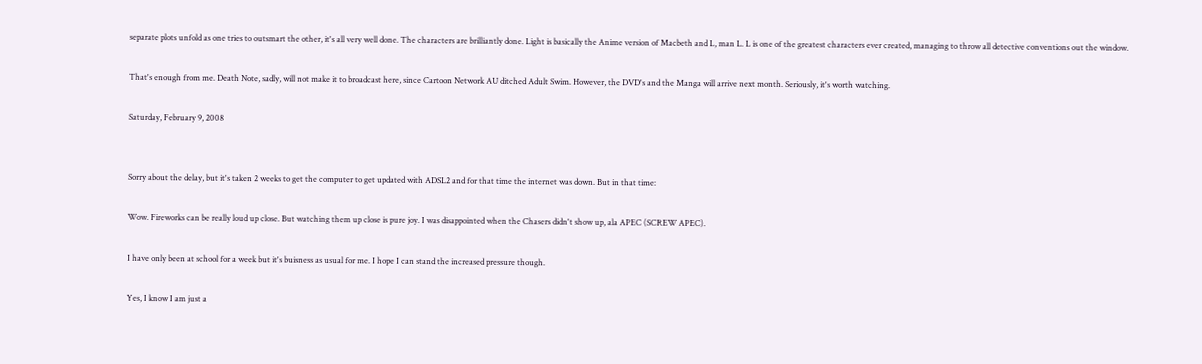separate plots unfold as one tries to outsmart the other, it's all very well done. The characters are brilliantly done. Light is basically the Anime version of Macbeth and L, man L. L is one of the greatest characters ever created, managing to throw all detective conventions out the window.

That's enough from me. Death Note, sadly, will not make it to broadcast here, since Cartoon Network AU ditched Adult Swim. However, the DVD's and the Manga will arrive next month. Seriously, it's worth watching.

Saturday, February 9, 2008


Sorry about the delay, but it's taken 2 weeks to get the computer to get updated with ADSL2 and for that time the internet was down. But in that time:

Wow. Fireworks can be really loud up close. But watching them up close is pure joy. I was disappointed when the Chasers didn't show up, ala APEC (SCREW APEC).

I have only been at school for a week but it's buisness as usual for me. I hope I can stand the increased pressure though.

Yes, I know I am just a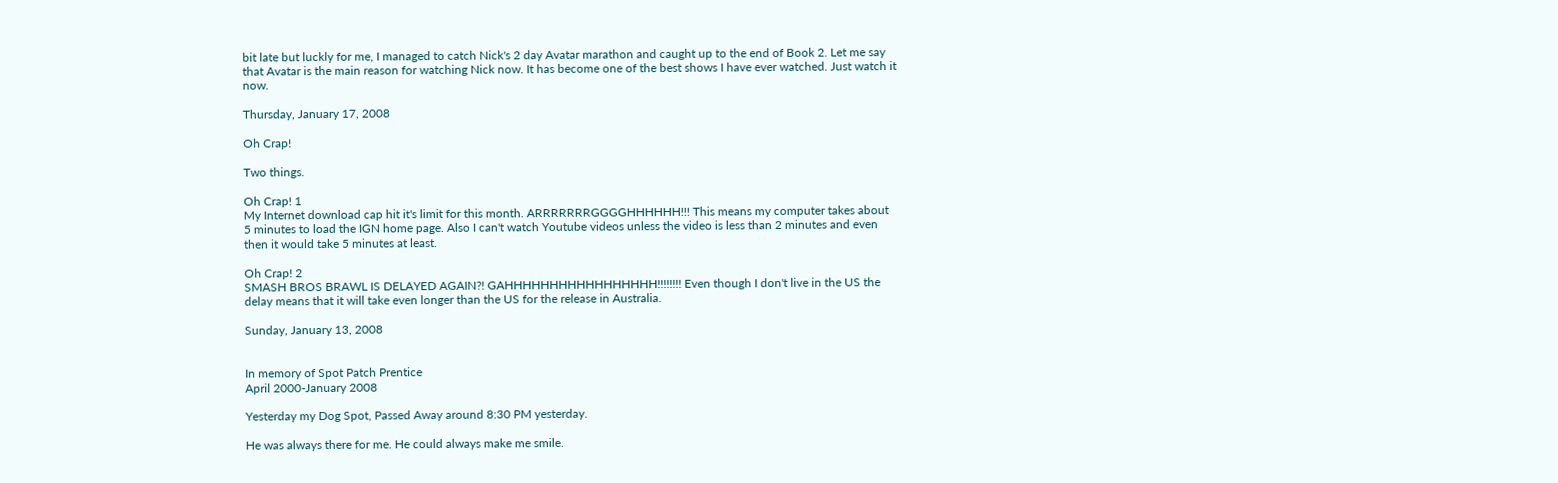bit late but luckly for me, I managed to catch Nick's 2 day Avatar marathon and caught up to the end of Book 2. Let me say that Avatar is the main reason for watching Nick now. It has become one of the best shows I have ever watched. Just watch it now.

Thursday, January 17, 2008

Oh Crap!

Two things.

Oh Crap! 1
My Internet download cap hit it's limit for this month. ARRRRRRRGGGGHHHHHH!!! This means my computer takes about 5 minutes to load the IGN home page. Also I can't watch Youtube videos unless the video is less than 2 minutes and even then it would take 5 minutes at least.

Oh Crap! 2
SMASH BROS BRAWL IS DELAYED AGAIN?! GAHHHHHHHHHHHHHHHHH!!!!!!!! Even though I don't live in the US the delay means that it will take even longer than the US for the release in Australia.

Sunday, January 13, 2008


In memory of Spot Patch Prentice
April 2000-January 2008

Yesterday my Dog Spot, Passed Away around 8:30 PM yesterday.

He was always there for me. He could always make me smile.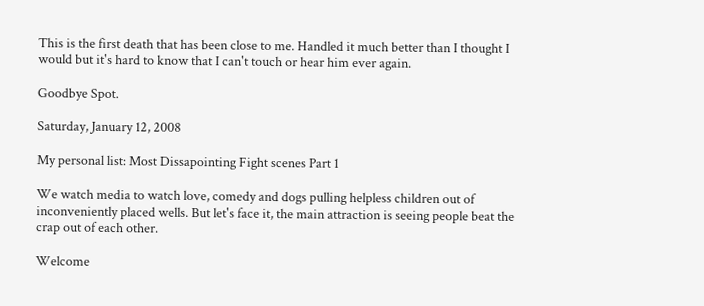This is the first death that has been close to me. Handled it much better than I thought I would but it's hard to know that I can't touch or hear him ever again.

Goodbye Spot.

Saturday, January 12, 2008

My personal list: Most Dissapointing Fight scenes Part 1

We watch media to watch love, comedy and dogs pulling helpless children out of inconveniently placed wells. But let's face it, the main attraction is seeing people beat the crap out of each other.

Welcome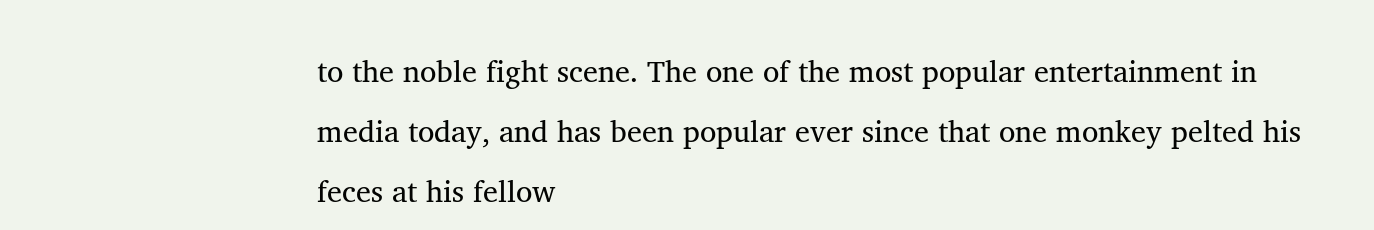to the noble fight scene. The one of the most popular entertainment in media today, and has been popular ever since that one monkey pelted his feces at his fellow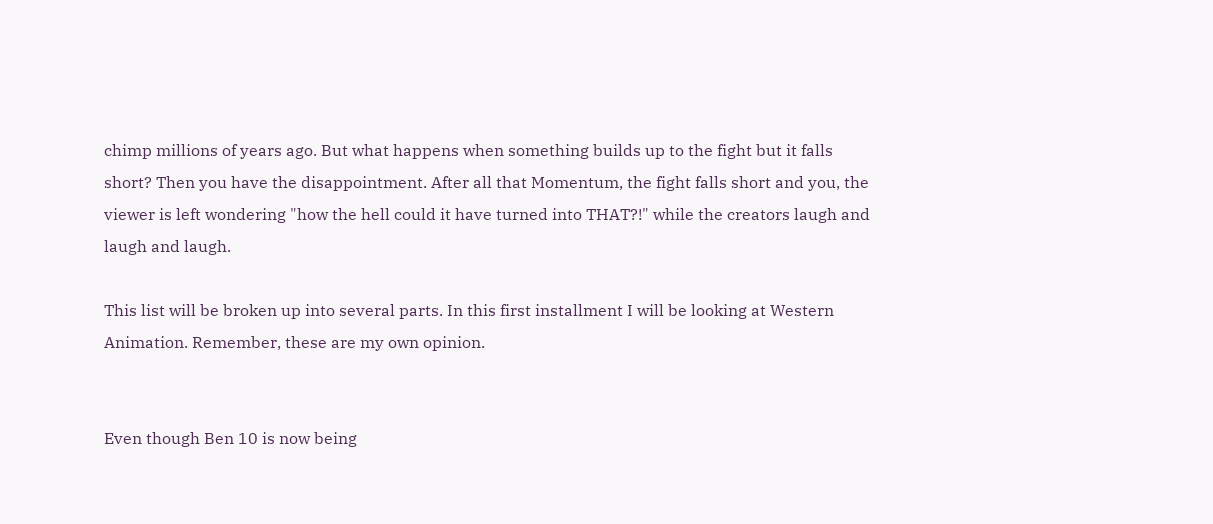chimp millions of years ago. But what happens when something builds up to the fight but it falls short? Then you have the disappointment. After all that Momentum, the fight falls short and you, the viewer is left wondering "how the hell could it have turned into THAT?!" while the creators laugh and laugh and laugh.

This list will be broken up into several parts. In this first installment I will be looking at Western Animation. Remember, these are my own opinion.


Even though Ben 10 is now being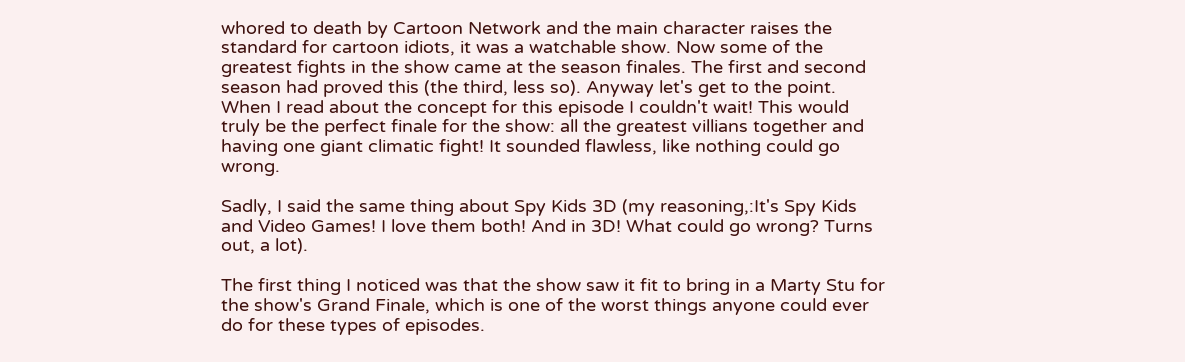whored to death by Cartoon Network and the main character raises the standard for cartoon idiots, it was a watchable show. Now some of the greatest fights in the show came at the season finales. The first and second season had proved this (the third, less so). Anyway let's get to the point. When I read about the concept for this episode I couldn't wait! This would truly be the perfect finale for the show: all the greatest villians together and having one giant climatic fight! It sounded flawless, like nothing could go wrong.

Sadly, I said the same thing about Spy Kids 3D (my reasoning,:It's Spy Kids and Video Games! I love them both! And in 3D! What could go wrong? Turns out, a lot).

The first thing I noticed was that the show saw it fit to bring in a Marty Stu for the show's Grand Finale, which is one of the worst things anyone could ever do for these types of episodes.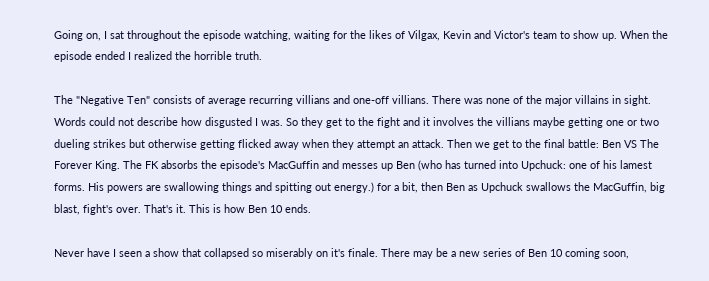Going on, I sat throughout the episode watching, waiting for the likes of Vilgax, Kevin and Victor's team to show up. When the episode ended I realized the horrible truth.

The "Negative Ten" consists of average recurring villians and one-off villians. There was none of the major villains in sight. Words could not describe how disgusted I was. So they get to the fight and it involves the villians maybe getting one or two dueling strikes but otherwise getting flicked away when they attempt an attack. Then we get to the final battle: Ben VS The Forever King. The FK absorbs the episode's MacGuffin and messes up Ben (who has turned into Upchuck: one of his lamest forms. His powers are swallowing things and spitting out energy.) for a bit, then Ben as Upchuck swallows the MacGuffin, big blast, fight's over. That's it. This is how Ben 10 ends.

Never have I seen a show that collapsed so miserably on it's finale. There may be a new series of Ben 10 coming soon,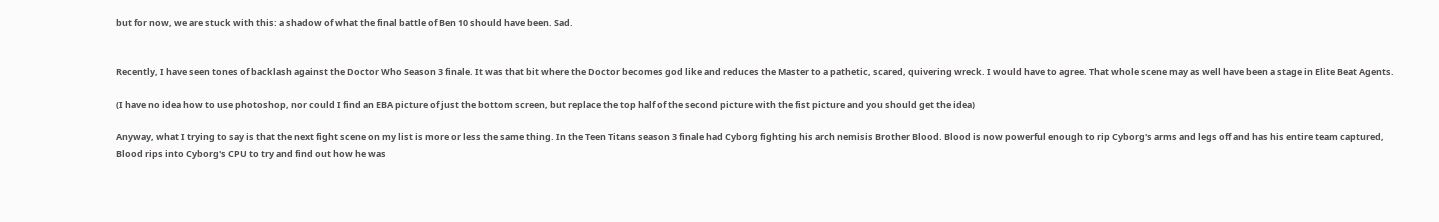but for now, we are stuck with this: a shadow of what the final battle of Ben 10 should have been. Sad.


Recently, I have seen tones of backlash against the Doctor Who Season 3 finale. It was that bit where the Doctor becomes god like and reduces the Master to a pathetic, scared, quivering wreck. I would have to agree. That whole scene may as well have been a stage in Elite Beat Agents.

(I have no idea how to use photoshop, nor could I find an EBA picture of just the bottom screen, but replace the top half of the second picture with the fist picture and you should get the idea)

Anyway, what I trying to say is that the next fight scene on my list is more or less the same thing. In the Teen Titans season 3 finale had Cyborg fighting his arch nemisis Brother Blood. Blood is now powerful enough to rip Cyborg's arms and legs off and has his entire team captured, Blood rips into Cyborg's CPU to try and find out how he was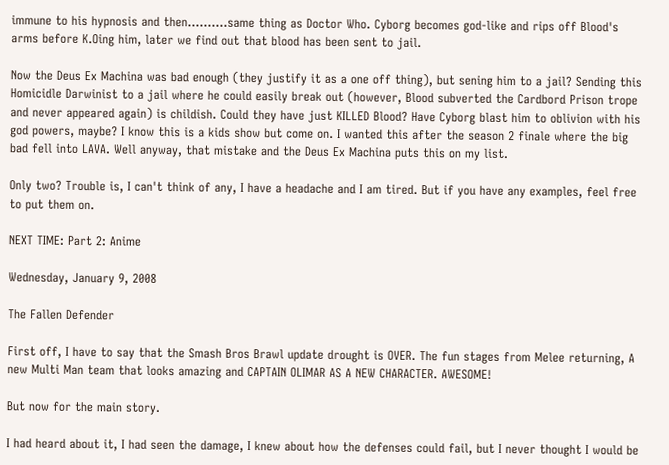immune to his hypnosis and then..........same thing as Doctor Who. Cyborg becomes god-like and rips off Blood's arms before K.Oing him, later we find out that blood has been sent to jail.

Now the Deus Ex Machina was bad enough (they justify it as a one off thing), but sening him to a jail? Sending this Homicidle Darwinist to a jail where he could easily break out (however, Blood subverted the Cardbord Prison trope and never appeared again) is childish. Could they have just KILLED Blood? Have Cyborg blast him to oblivion with his god powers, maybe? I know this is a kids show but come on. I wanted this after the season 2 finale where the big bad fell into LAVA. Well anyway, that mistake and the Deus Ex Machina puts this on my list.

Only two? Trouble is, I can't think of any, I have a headache and I am tired. But if you have any examples, feel free to put them on.

NEXT TIME: Part 2: Anime

Wednesday, January 9, 2008

The Fallen Defender

First off, I have to say that the Smash Bros Brawl update drought is OVER. The fun stages from Melee returning, A new Multi Man team that looks amazing and CAPTAIN OLIMAR AS A NEW CHARACTER. AWESOME!

But now for the main story.

I had heard about it, I had seen the damage, I knew about how the defenses could fail, but I never thought I would be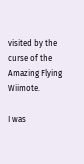visited by the curse of the Amazing Flying Wiimote.

I was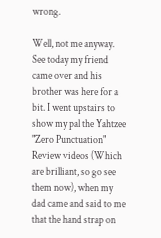wrong.

Well, not me anyway. See today my friend came over and his brother was here for a bit. I went upstairs to show my pal the Yahtzee "Zero Punctuation" Review videos (Which are brilliant, so go see them now), when my dad came and said to me that the hand strap on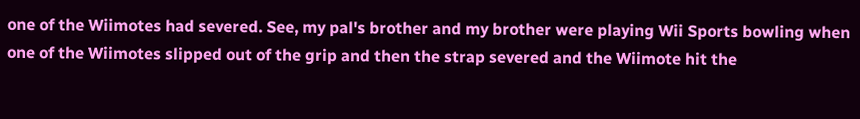one of the Wiimotes had severed. See, my pal's brother and my brother were playing Wii Sports bowling when one of the Wiimotes slipped out of the grip and then the strap severed and the Wiimote hit the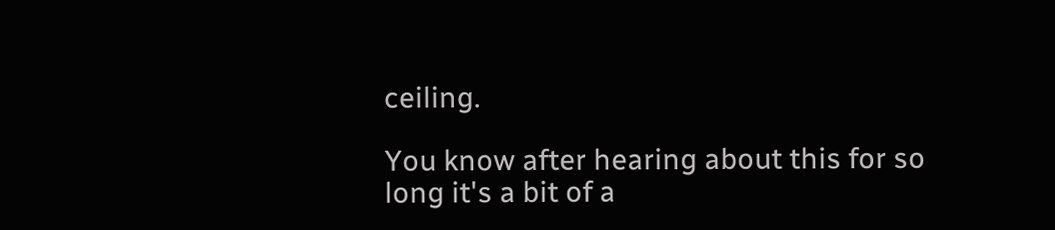ceiling.

You know after hearing about this for so long it's a bit of a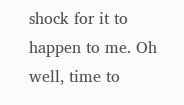shock for it to happen to me. Oh well, time to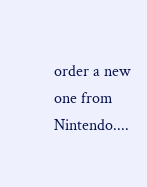order a new one from Nintendo....